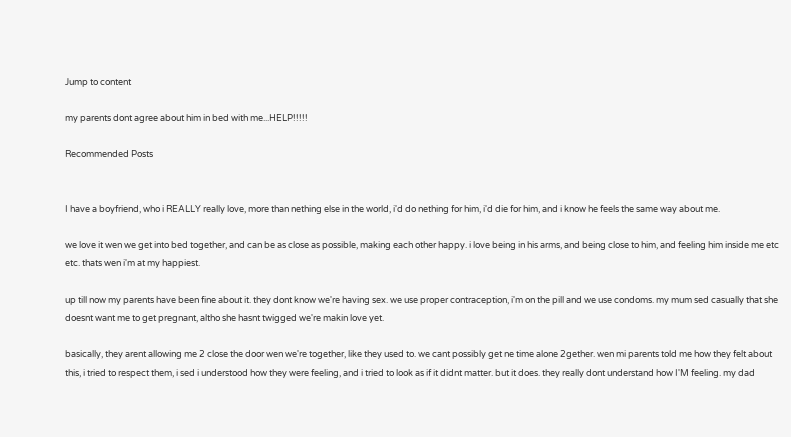Jump to content

my parents dont agree about him in bed with me...HELP!!!!!

Recommended Posts


I have a boyfriend, who i REALLY really love, more than nething else in the world, i'd do nething for him, i'd die for him, and i know he feels the same way about me.

we love it wen we get into bed together, and can be as close as possible, making each other happy. i love being in his arms, and being close to him, and feeling him inside me etc etc. thats wen i'm at my happiest.

up till now my parents have been fine about it. they dont know we're having sex. we use proper contraception, i'm on the pill and we use condoms. my mum sed casually that she doesnt want me to get pregnant, altho she hasnt twigged we're makin love yet.

basically, they arent allowing me 2 close the door wen we're together, like they used to. we cant possibly get ne time alone 2gether. wen mi parents told me how they felt about this, i tried to respect them, i sed i understood how they were feeling, and i tried to look as if it didnt matter. but it does. they really dont understand how I'M feeling. my dad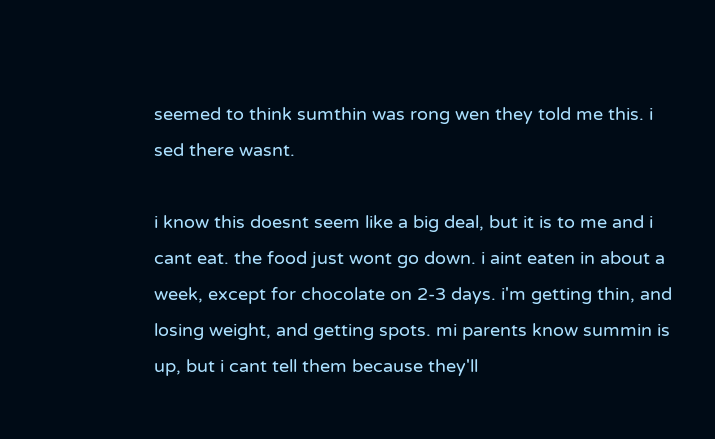seemed to think sumthin was rong wen they told me this. i sed there wasnt.

i know this doesnt seem like a big deal, but it is to me and i cant eat. the food just wont go down. i aint eaten in about a week, except for chocolate on 2-3 days. i'm getting thin, and losing weight, and getting spots. mi parents know summin is up, but i cant tell them because they'll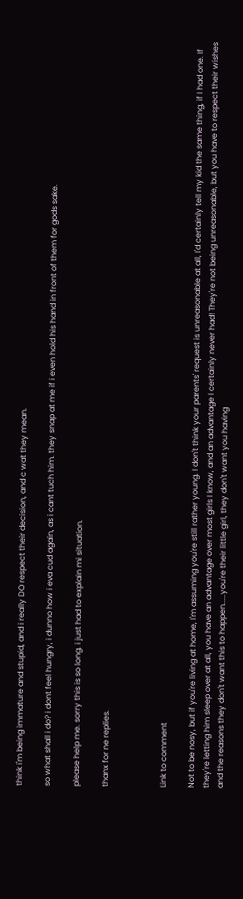think i'm being immature and stupid, and i really DO respect their decision, and c wat they mean.

so what shall i do? i dont feel hungry, i dunno how i eva cud again, as i cant tuch him. they snap at me if i even hold his hand in front of them for gods sake.

please help me. sorry this is so long. i just had to explain mi situation.

thanx for ne replies.



Link to comment

Not to be nosy, but if you're living at home, I'm assuming you're still rather young. I don't think your parents' request is unreasonable at all, I'd certainly tell my kid the same thing, if I had one. If they're letting him sleep over at all, you have an advantage over most girls I know, and an advantage I certainly never had! They're not being unreasonable, but you have to respect their wishes and the reasons they don't want this to happen.....you're their little girl, they don't want you having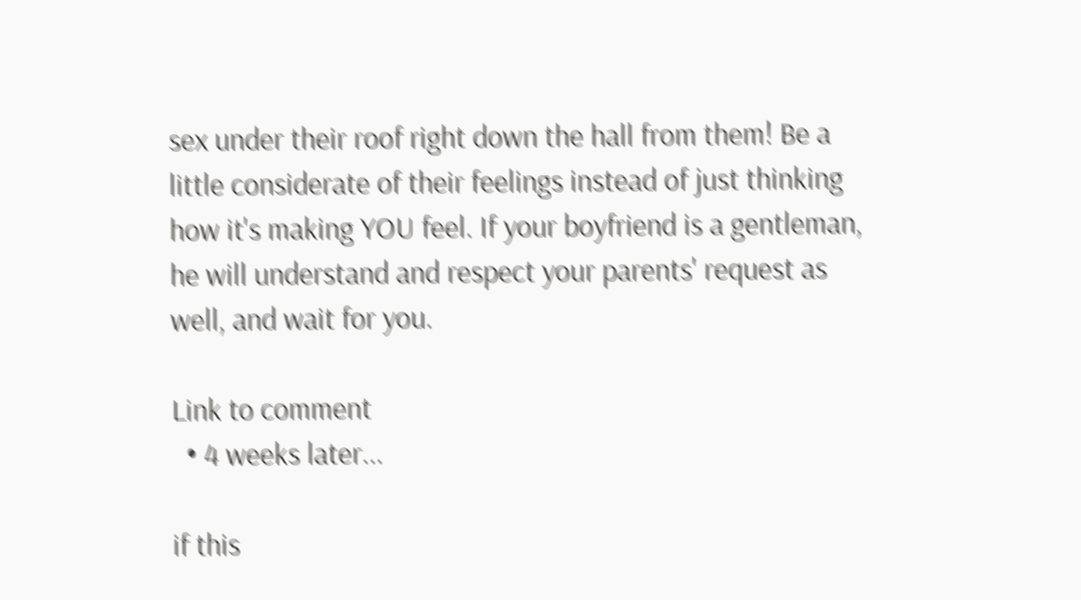sex under their roof right down the hall from them! Be a little considerate of their feelings instead of just thinking how it's making YOU feel. If your boyfriend is a gentleman, he will understand and respect your parents' request as well, and wait for you.

Link to comment
  • 4 weeks later...

if this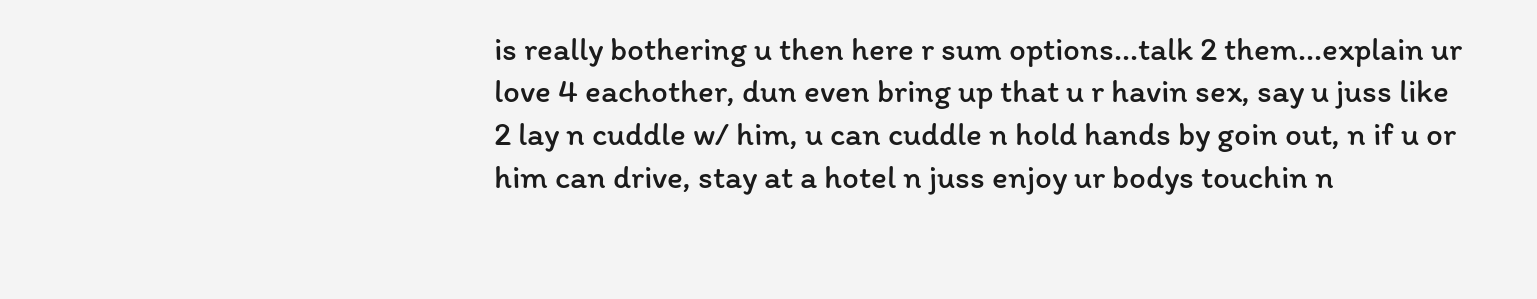is really bothering u then here r sum options...talk 2 them...explain ur love 4 eachother, dun even bring up that u r havin sex, say u juss like 2 lay n cuddle w/ him, u can cuddle n hold hands by goin out, n if u or him can drive, stay at a hotel n juss enjoy ur bodys touchin n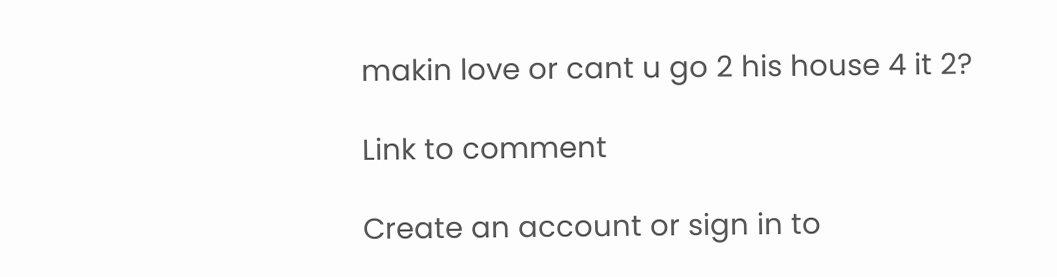makin love or cant u go 2 his house 4 it 2?

Link to comment

Create an account or sign in to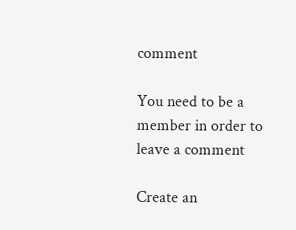comment

You need to be a member in order to leave a comment

Create an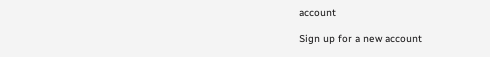account

Sign up for a new account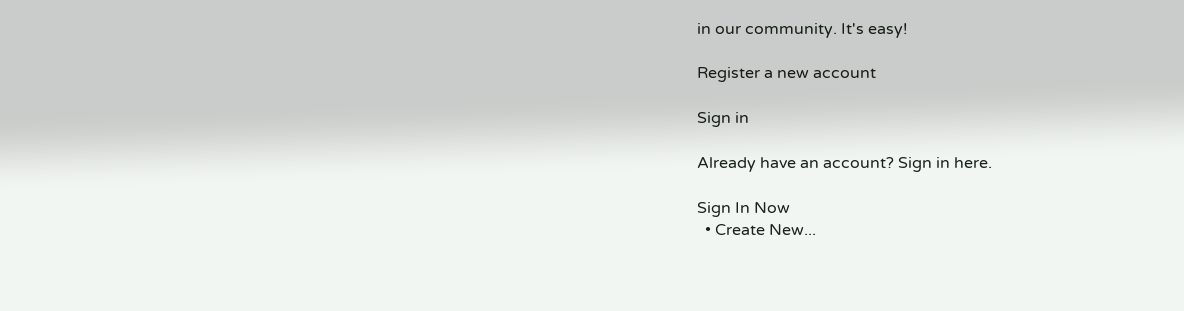in our community. It's easy!

Register a new account

Sign in

Already have an account? Sign in here.

Sign In Now
  • Create New...